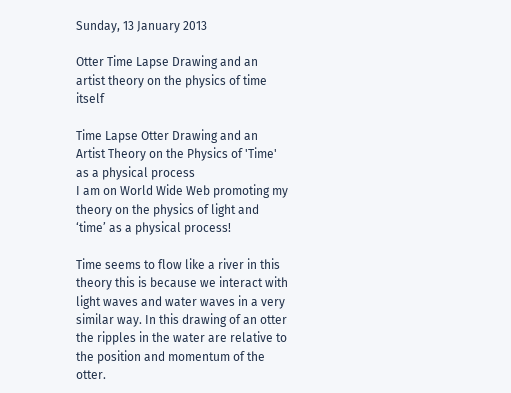Sunday, 13 January 2013

Otter Time Lapse Drawing and an artist theory on the physics of time itself

Time Lapse Otter Drawing and an Artist Theory on the Physics of 'Time' as a physical process
I am on World Wide Web promoting my theory on the physics of light and ‘time’ as a physical process!

Time seems to flow like a river in this theory this is because we interact with light waves and water waves in a very similar way. In this drawing of an otter the ripples in the water are relative to the position and momentum of the otter.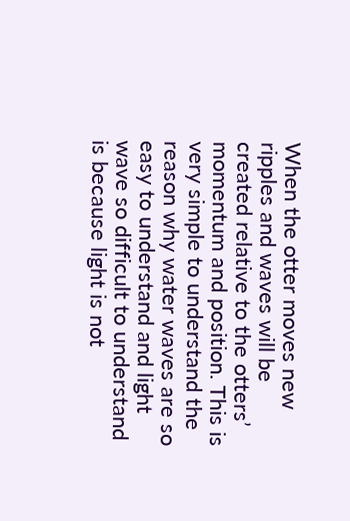When the otter moves new ripples and waves will be created relative to the otters’ momentum and position. This is very simple to understand the reason why water waves are so easy to understand and light wave so difficult to understand is because light is not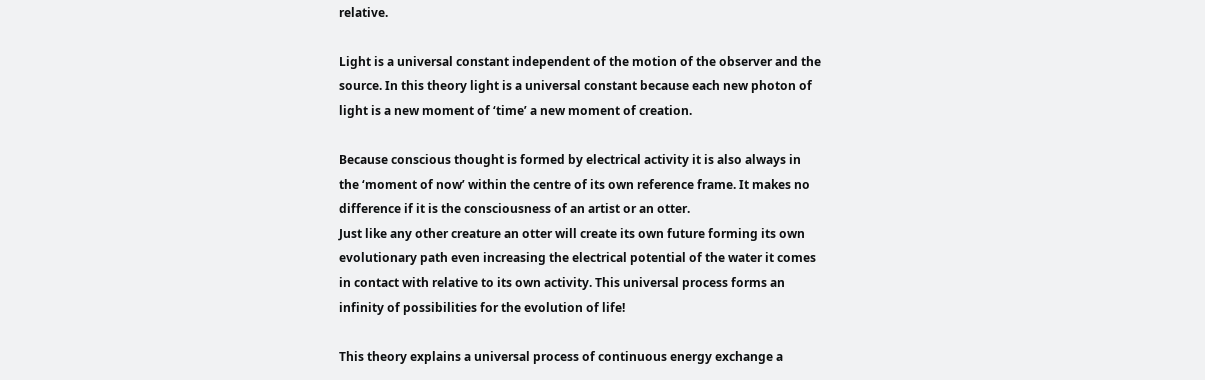relative.

Light is a universal constant independent of the motion of the observer and the source. In this theory light is a universal constant because each new photon of light is a new moment of ‘time’ a new moment of creation.

Because conscious thought is formed by electrical activity it is also always in the ‘moment of now’ within the centre of its own reference frame. It makes no difference if it is the consciousness of an artist or an otter.
Just like any other creature an otter will create its own future forming its own evolutionary path even increasing the electrical potential of the water it comes in contact with relative to its own activity. This universal process forms an infinity of possibilities for the evolution of life!

This theory explains a universal process of continuous energy exchange a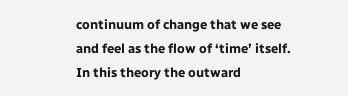continuum of change that we see and feel as the flow of ‘time’ itself.
In this theory the outward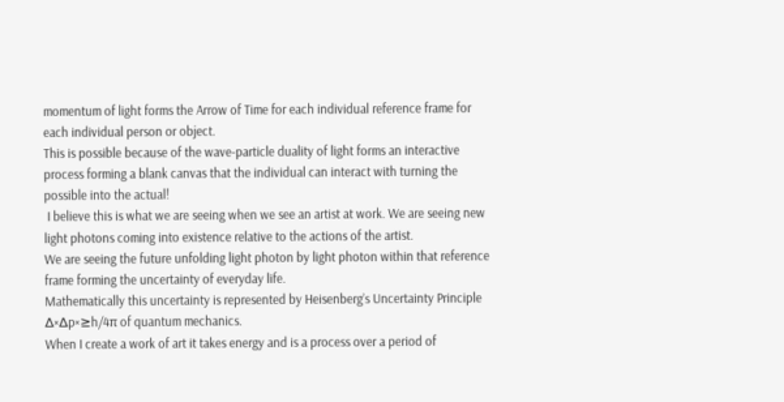momentum of light forms the Arrow of Time for each individual reference frame for each individual person or object.
This is possible because of the wave-particle duality of light forms an interactive process forming a blank canvas that the individual can interact with turning the possible into the actual!
 I believe this is what we are seeing when we see an artist at work. We are seeing new light photons coming into existence relative to the actions of the artist.
We are seeing the future unfolding light photon by light photon within that reference frame forming the uncertainty of everyday life.
Mathematically this uncertainty is represented by Heisenberg’s Uncertainty Principle ∆×∆p×≥h/4π of quantum mechanics.
When I create a work of art it takes energy and is a process over a period of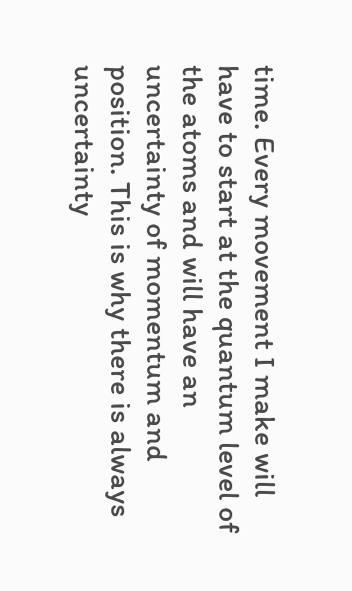time. Every movement I make will have to start at the quantum level of the atoms and will have an uncertainty of momentum and position. This is why there is always uncertainty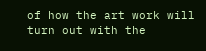of how the art work will turn out with the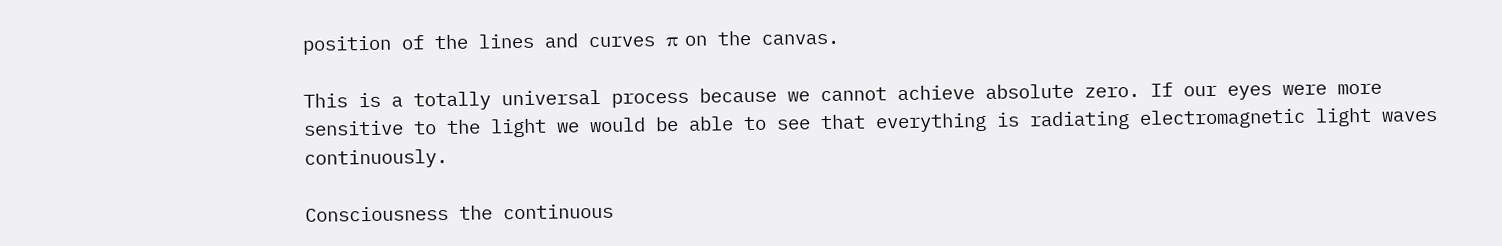position of the lines and curves π on the canvas.

This is a totally universal process because we cannot achieve absolute zero. If our eyes were more sensitive to the light we would be able to see that everything is radiating electromagnetic light waves continuously.

Consciousness the continuous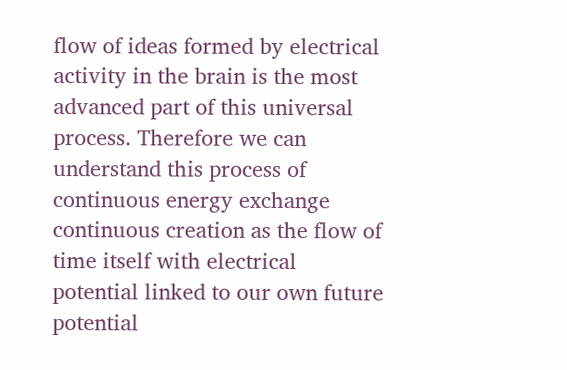flow of ideas formed by electrical activity in the brain is the most advanced part of this universal process. Therefore we can understand this process of continuous energy exchange continuous creation as the flow of time itself with electrical potential linked to our own future potential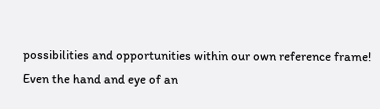possibilities and opportunities within our own reference frame!
Even the hand and eye of an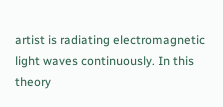artist is radiating electromagnetic light waves continuously. In this theory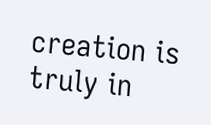creation is truly in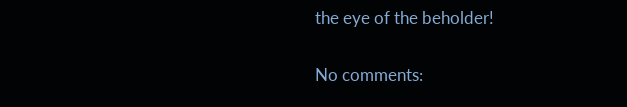the eye of the beholder!

No comments: